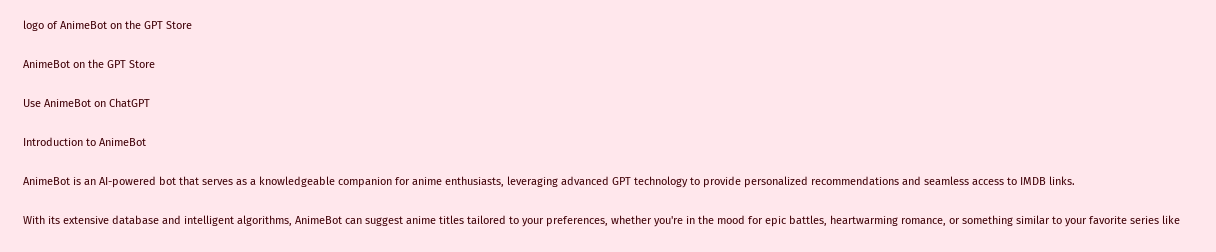logo of AnimeBot on the GPT Store

AnimeBot on the GPT Store

Use AnimeBot on ChatGPT

Introduction to AnimeBot

AnimeBot is an AI-powered bot that serves as a knowledgeable companion for anime enthusiasts, leveraging advanced GPT technology to provide personalized recommendations and seamless access to IMDB links.

With its extensive database and intelligent algorithms, AnimeBot can suggest anime titles tailored to your preferences, whether you're in the mood for epic battles, heartwarming romance, or something similar to your favorite series like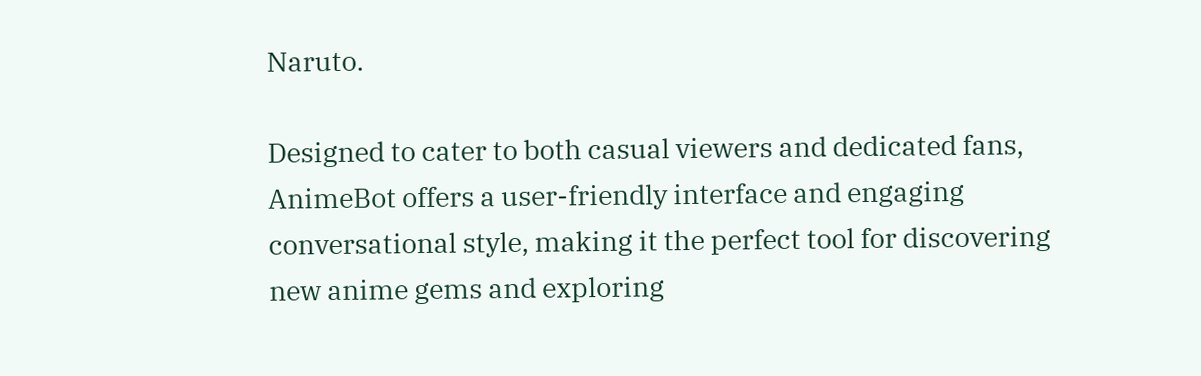Naruto.

Designed to cater to both casual viewers and dedicated fans, AnimeBot offers a user-friendly interface and engaging conversational style, making it the perfect tool for discovering new anime gems and exploring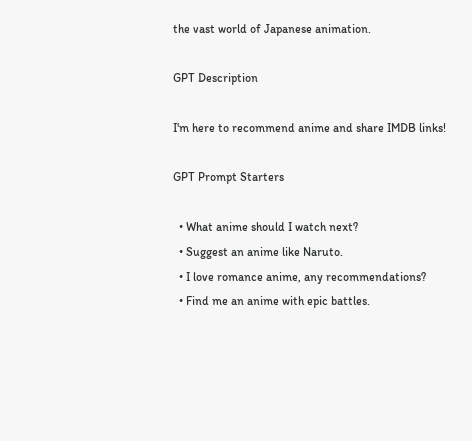the vast world of Japanese animation.

GPT Description

I'm here to recommend anime and share IMDB links!

GPT Prompt Starters

  • What anime should I watch next?
  • Suggest an anime like Naruto.
  • I love romance anime, any recommendations?
  • Find me an anime with epic battles.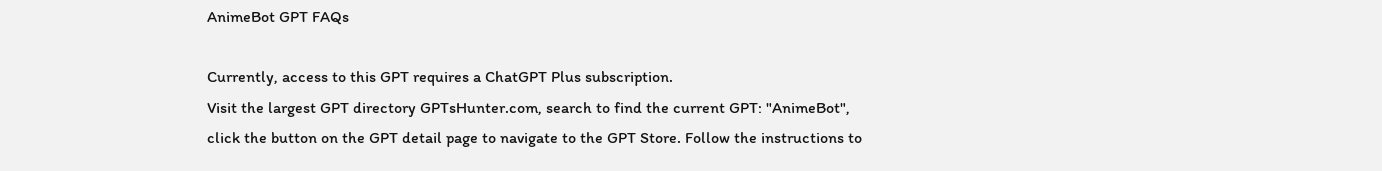AnimeBot GPT FAQs

Currently, access to this GPT requires a ChatGPT Plus subscription.
Visit the largest GPT directory GPTsHunter.com, search to find the current GPT: "AnimeBot", click the button on the GPT detail page to navigate to the GPT Store. Follow the instructions to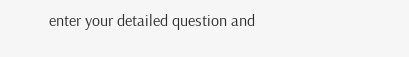enter your detailed question and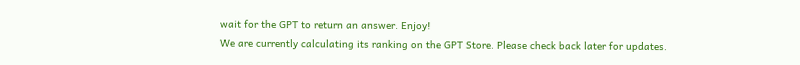wait for the GPT to return an answer. Enjoy!
We are currently calculating its ranking on the GPT Store. Please check back later for updates.